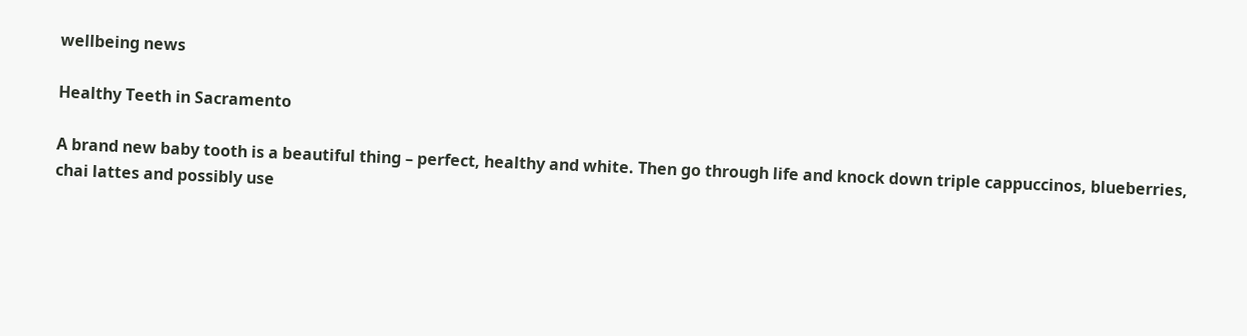wellbeing news

Healthy Teeth in Sacramento

A brand new baby tooth is a beautiful thing – perfect, healthy and white. Then go through life and knock down triple cappuccinos, blueberries, chai lattes and possibly use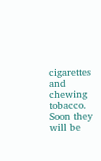cigarettes and chewing tobacco. Soon they will be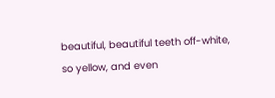beautiful, beautiful teeth off-white, so yellow, and even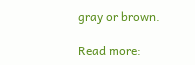gray or brown.

Read more: